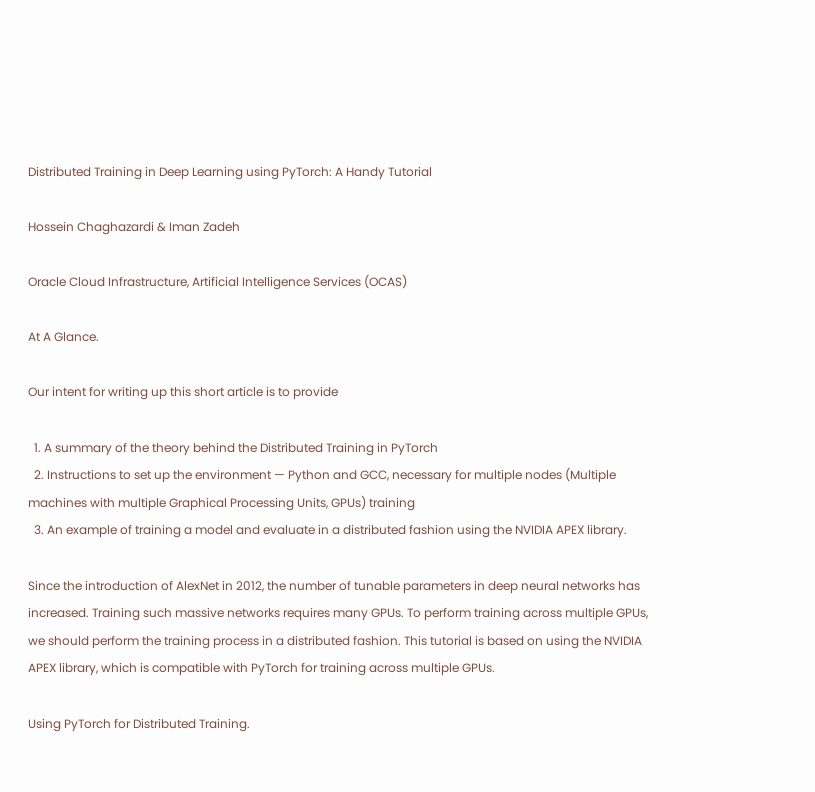Distributed Training in Deep Learning using PyTorch: A Handy Tutorial

Hossein Chaghazardi & Iman Zadeh

Oracle Cloud Infrastructure, Artificial Intelligence Services (OCAS)

At A Glance.

Our intent for writing up this short article is to provide

  1. A summary of the theory behind the Distributed Training in PyTorch
  2. Instructions to set up the environment — Python and GCC, necessary for multiple nodes (Multiple machines with multiple Graphical Processing Units, GPUs) training
  3. An example of training a model and evaluate in a distributed fashion using the NVIDIA APEX library.

Since the introduction of AlexNet in 2012, the number of tunable parameters in deep neural networks has increased. Training such massive networks requires many GPUs. To perform training across multiple GPUs, we should perform the training process in a distributed fashion. This tutorial is based on using the NVIDIA APEX library, which is compatible with PyTorch for training across multiple GPUs.

Using PyTorch for Distributed Training.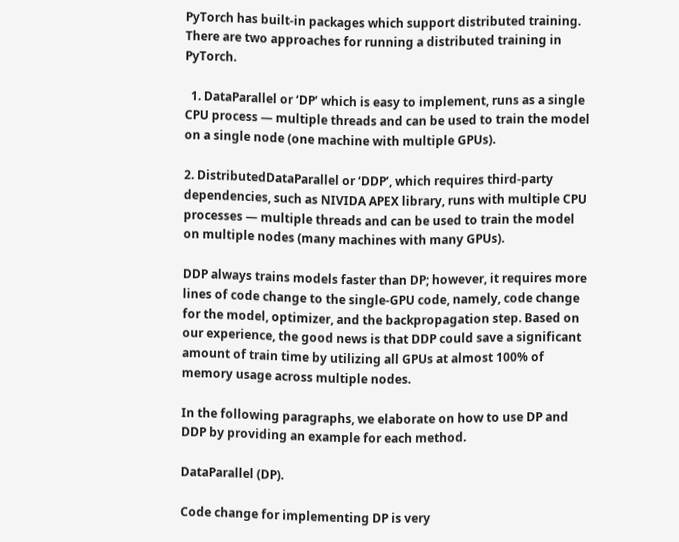PyTorch has built-in packages which support distributed training. There are two approaches for running a distributed training in PyTorch.

  1. DataParallel or ‘DP’ which is easy to implement, runs as a single CPU process — multiple threads and can be used to train the model on a single node (one machine with multiple GPUs).

2. DistributedDataParallel or ‘DDP’, which requires third-party dependencies, such as NIVIDA APEX library, runs with multiple CPU processes — multiple threads and can be used to train the model on multiple nodes (many machines with many GPUs).

DDP always trains models faster than DP; however, it requires more lines of code change to the single-GPU code, namely, code change for the model, optimizer, and the backpropagation step. Based on our experience, the good news is that DDP could save a significant amount of train time by utilizing all GPUs at almost 100% of memory usage across multiple nodes.

In the following paragraphs, we elaborate on how to use DP and DDP by providing an example for each method.

DataParallel (DP).

Code change for implementing DP is very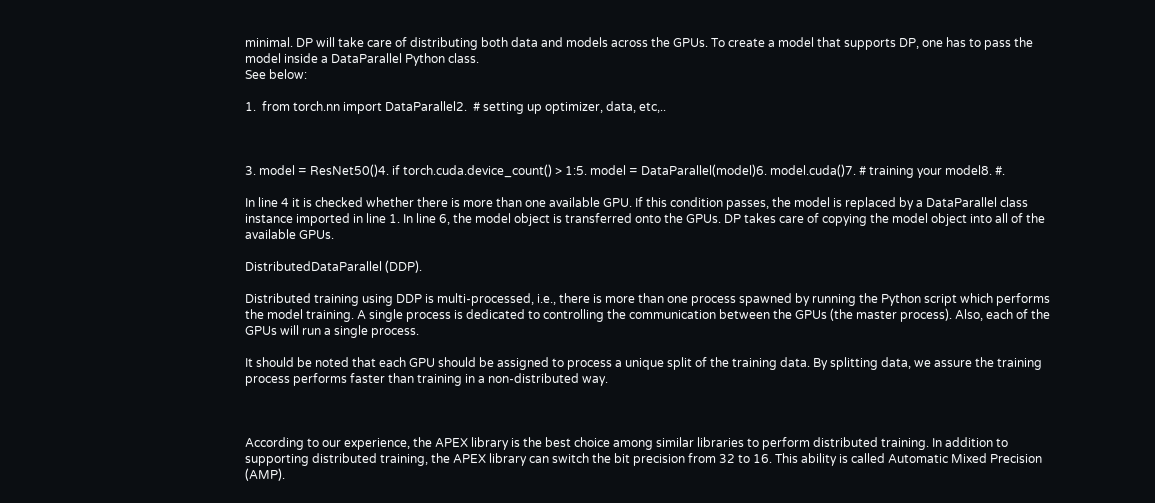minimal. DP will take care of distributing both data and models across the GPUs. To create a model that supports DP, one has to pass the model inside a DataParallel Python class.
See below:

1.  from torch.nn import DataParallel2.  # setting up optimizer, data, etc,..



3. model = ResNet50()4. if torch.cuda.device_count() > 1:5. model = DataParallel(model)6. model.cuda()7. # training your model8. #.

In line 4 it is checked whether there is more than one available GPU. If this condition passes, the model is replaced by a DataParallel class instance imported in line 1. In line 6, the model object is transferred onto the GPUs. DP takes care of copying the model object into all of the available GPUs.

DistributedDataParallel (DDP).

Distributed training using DDP is multi-processed, i.e., there is more than one process spawned by running the Python script which performs the model training. A single process is dedicated to controlling the communication between the GPUs (the master process). Also, each of the GPUs will run a single process.

It should be noted that each GPU should be assigned to process a unique split of the training data. By splitting data, we assure the training process performs faster than training in a non-distributed way.



According to our experience, the APEX library is the best choice among similar libraries to perform distributed training. In addition to supporting distributed training, the APEX library can switch the bit precision from 32 to 16. This ability is called Automatic Mixed Precision (AMP).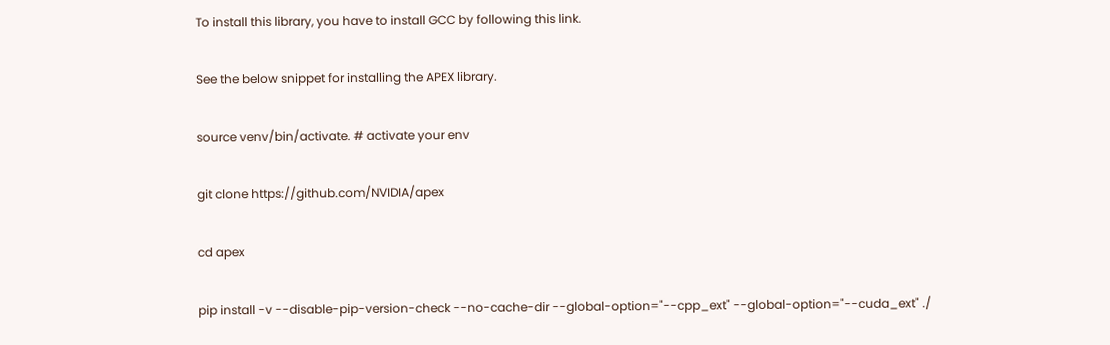To install this library, you have to install GCC by following this link.

See the below snippet for installing the APEX library.

source venv/bin/activate. # activate your env

git clone https://github.com/NVIDIA/apex

cd apex

pip install -v --disable-pip-version-check --no-cache-dir --global-option="--cpp_ext" --global-option="--cuda_ext" ./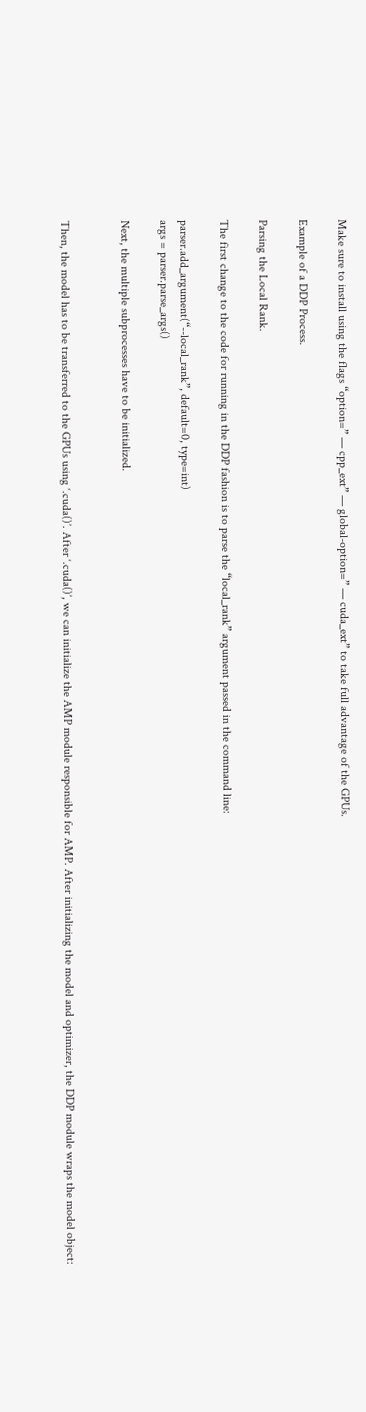Make sure to install using the flags “option=” — cpp_ext” — global-option=” — cuda_ext” to take full advantage of the GPUs.

Example of a DDP Process.

Parsing the Local Rank.

The first change to the code for running in the DDP fashion is to parse the “local_rank” argument passed in the command line:

parser.add_argument(“--local_rank”, default=0, type=int)
args = parser.parse_args()

Next, the multiple subprocesses have to be initialized.


Then, the model has to be transferred to the GPUs using ‘.cuda()’. After ‘.cuda()’, we can initialize the AMP module responsible for AMP. After initializing the model and optimizer, the DDP module wraps the model object: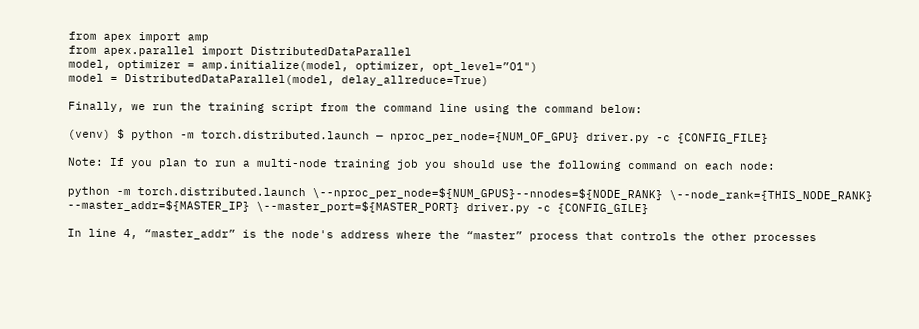from apex import amp
from apex.parallel import DistributedDataParallel
model, optimizer = amp.initialize(model, optimizer, opt_level=”O1")
model = DistributedDataParallel(model, delay_allreduce=True)

Finally, we run the training script from the command line using the command below:

(venv) $ python -m torch.distributed.launch — nproc_per_node={NUM_OF_GPU} driver.py -c {CONFIG_FILE}

Note: If you plan to run a multi-node training job you should use the following command on each node:

python -m torch.distributed.launch \--nproc_per_node=${NUM_GPUS}--nnodes=${NODE_RANK} \--node_rank={THIS_NODE_RANK} --master_addr=${MASTER_IP} \--master_port=${MASTER_PORT} driver.py -c {CONFIG_GILE}

In line 4, “master_addr” is the node's address where the “master” process that controls the other processes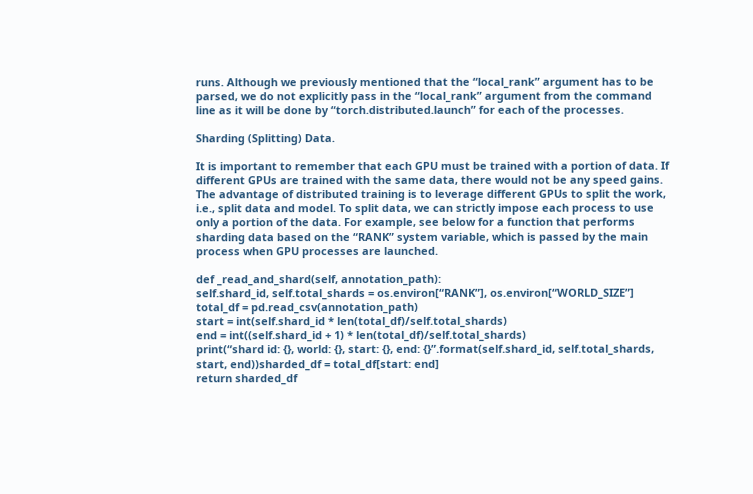runs. Although we previously mentioned that the “local_rank” argument has to be parsed, we do not explicitly pass in the “local_rank” argument from the command line as it will be done by “torch.distributed.launch” for each of the processes.

Sharding (Splitting) Data.

It is important to remember that each GPU must be trained with a portion of data. If different GPUs are trained with the same data, there would not be any speed gains. The advantage of distributed training is to leverage different GPUs to split the work, i.e., split data and model. To split data, we can strictly impose each process to use only a portion of the data. For example, see below for a function that performs sharding data based on the “RANK” system variable, which is passed by the main process when GPU processes are launched.

def _read_and_shard(self, annotation_path):
self.shard_id, self.total_shards = os.environ[“RANK”], os.environ[“WORLD_SIZE”]
total_df = pd.read_csv(annotation_path)
start = int(self.shard_id * len(total_df)/self.total_shards)
end = int((self.shard_id + 1) * len(total_df)/self.total_shards)
print(“shard id: {}, world: {}, start: {}, end: {}”.format(self.shard_id, self.total_shards, start, end))sharded_df = total_df[start: end]
return sharded_df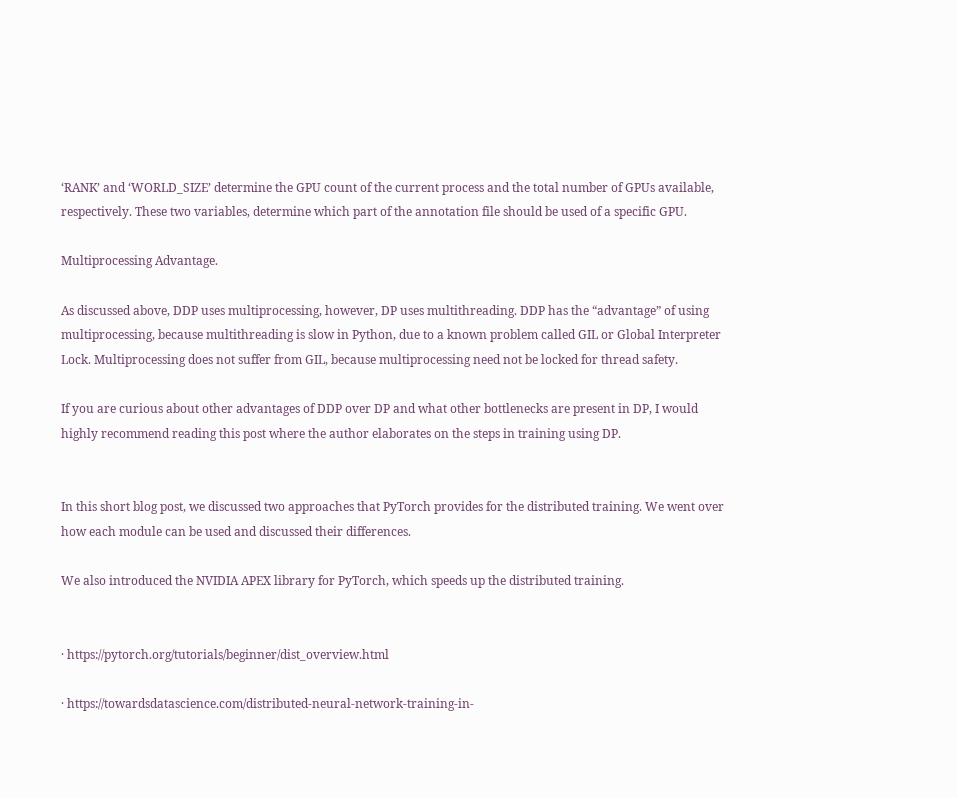‘RANK’ and ‘WORLD_SIZE’ determine the GPU count of the current process and the total number of GPUs available, respectively. These two variables, determine which part of the annotation file should be used of a specific GPU.

Multiprocessing Advantage.

As discussed above, DDP uses multiprocessing, however, DP uses multithreading. DDP has the “advantage” of using multiprocessing, because multithreading is slow in Python, due to a known problem called GIL or Global Interpreter Lock. Multiprocessing does not suffer from GIL, because multiprocessing need not be locked for thread safety.

If you are curious about other advantages of DDP over DP and what other bottlenecks are present in DP, I would highly recommend reading this post where the author elaborates on the steps in training using DP.


In this short blog post, we discussed two approaches that PyTorch provides for the distributed training. We went over how each module can be used and discussed their differences.

We also introduced the NVIDIA APEX library for PyTorch, which speeds up the distributed training.


· https://pytorch.org/tutorials/beginner/dist_overview.html

· https://towardsdatascience.com/distributed-neural-network-training-in-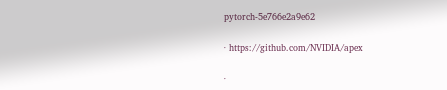pytorch-5e766e2a9e62

· https://github.com/NVIDIA/apex

·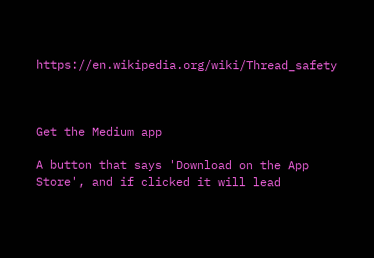https://en.wikipedia.org/wiki/Thread_safety



Get the Medium app

A button that says 'Download on the App Store', and if clicked it will lead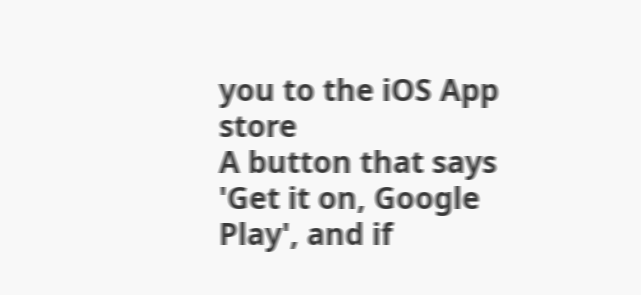you to the iOS App store
A button that says 'Get it on, Google Play', and if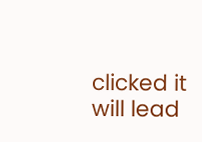clicked it will lead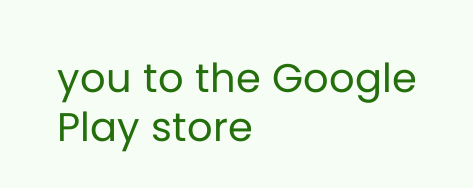you to the Google Play store